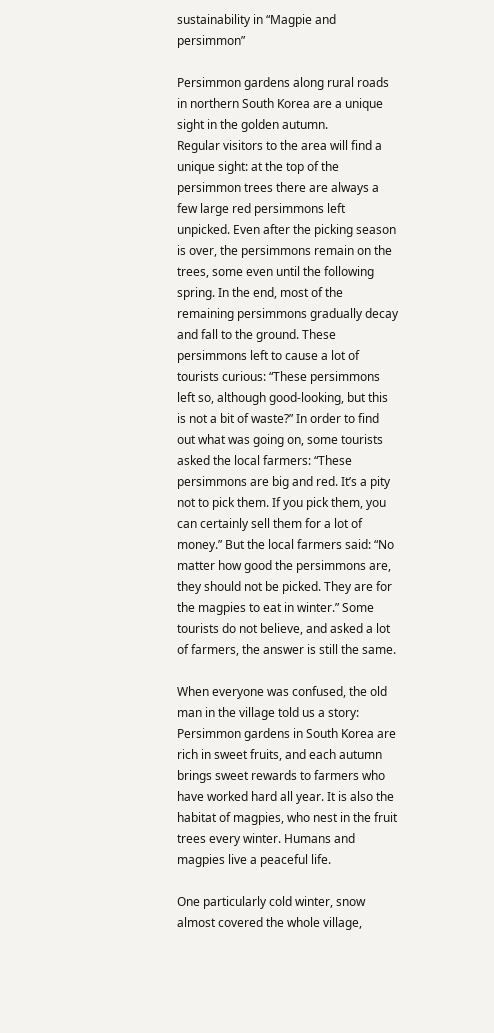sustainability in “Magpie and persimmon”

Persimmon gardens along rural roads in northern South Korea are a unique sight in the golden autumn.
Regular visitors to the area will find a unique sight: at the top of the persimmon trees there are always a few large red persimmons left unpicked. Even after the picking season is over, the persimmons remain on the trees, some even until the following spring. In the end, most of the remaining persimmons gradually decay and fall to the ground. These persimmons left to cause a lot of tourists curious: “These persimmons left so, although good-looking, but this is not a bit of waste?” In order to find out what was going on, some tourists asked the local farmers: “These persimmons are big and red. It’s a pity not to pick them. If you pick them, you can certainly sell them for a lot of money.” But the local farmers said: “No matter how good the persimmons are, they should not be picked. They are for the magpies to eat in winter.” Some tourists do not believe, and asked a lot of farmers, the answer is still the same.

When everyone was confused, the old man in the village told us a story: Persimmon gardens in South Korea are rich in sweet fruits, and each autumn brings sweet rewards to farmers who have worked hard all year. It is also the habitat of magpies, who nest in the fruit trees every winter. Humans and magpies live a peaceful life.

One particularly cold winter, snow almost covered the whole village,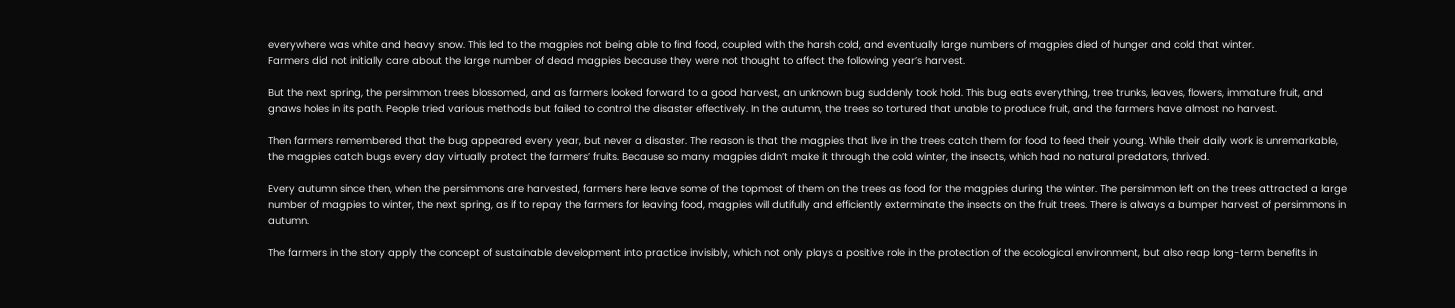everywhere was white and heavy snow. This led to the magpies not being able to find food, coupled with the harsh cold, and eventually large numbers of magpies died of hunger and cold that winter.
Farmers did not initially care about the large number of dead magpies because they were not thought to affect the following year’s harvest.

But the next spring, the persimmon trees blossomed, and as farmers looked forward to a good harvest, an unknown bug suddenly took hold. This bug eats everything, tree trunks, leaves, flowers, immature fruit, and gnaws holes in its path. People tried various methods but failed to control the disaster effectively. In the autumn, the trees so tortured that unable to produce fruit, and the farmers have almost no harvest.

Then farmers remembered that the bug appeared every year, but never a disaster. The reason is that the magpies that live in the trees catch them for food to feed their young. While their daily work is unremarkable, the magpies catch bugs every day virtually protect the farmers’ fruits. Because so many magpies didn’t make it through the cold winter, the insects, which had no natural predators, thrived.

Every autumn since then, when the persimmons are harvested, farmers here leave some of the topmost of them on the trees as food for the magpies during the winter. The persimmon left on the trees attracted a large number of magpies to winter, the next spring, as if to repay the farmers for leaving food, magpies will dutifully and efficiently exterminate the insects on the fruit trees. There is always a bumper harvest of persimmons in autumn.

The farmers in the story apply the concept of sustainable development into practice invisibly, which not only plays a positive role in the protection of the ecological environment, but also reap long-term benefits in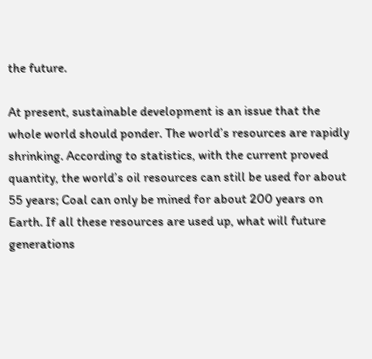the future.

At present, sustainable development is an issue that the whole world should ponder. The world’s resources are rapidly shrinking. According to statistics, with the current proved quantity, the world’s oil resources can still be used for about 55 years; Coal can only be mined for about 200 years on Earth. If all these resources are used up, what will future generations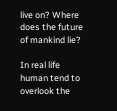live on? Where does the future of mankind lie?

In real life human tend to overlook the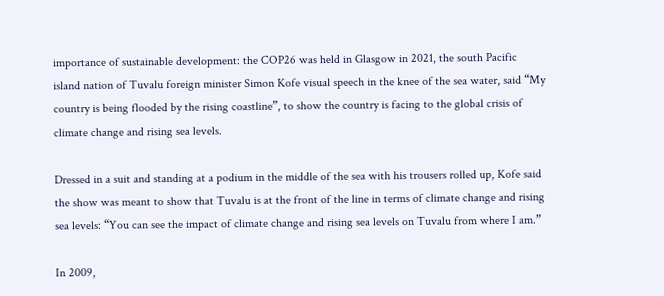importance of sustainable development: the COP26 was held in Glasgow in 2021, the south Pacific island nation of Tuvalu foreign minister Simon Kofe visual speech in the knee of the sea water, said “My country is being flooded by the rising coastline”, to show the country is facing to the global crisis of climate change and rising sea levels.

Dressed in a suit and standing at a podium in the middle of the sea with his trousers rolled up, Kofe said the show was meant to show that Tuvalu is at the front of the line in terms of climate change and rising sea levels: “You can see the impact of climate change and rising sea levels on Tuvalu from where I am.”

In 2009,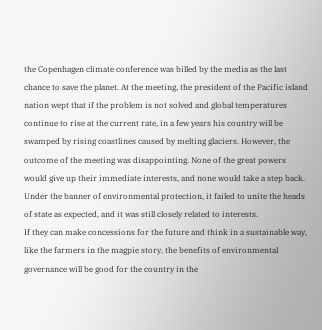the Copenhagen climate conference was billed by the media as the last chance to save the planet. At the meeting, the president of the Pacific island nation wept that if the problem is not solved and global temperatures continue to rise at the current rate, in a few years his country will be swamped by rising coastlines caused by melting glaciers. However, the outcome of the meeting was disappointing. None of the great powers would give up their immediate interests, and none would take a step back. Under the banner of environmental protection, it failed to unite the heads of state as expected, and it was still closely related to interests.
If they can make concessions for the future and think in a sustainable way, like the farmers in the magpie story, the benefits of environmental governance will be good for the country in the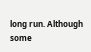long run. Although some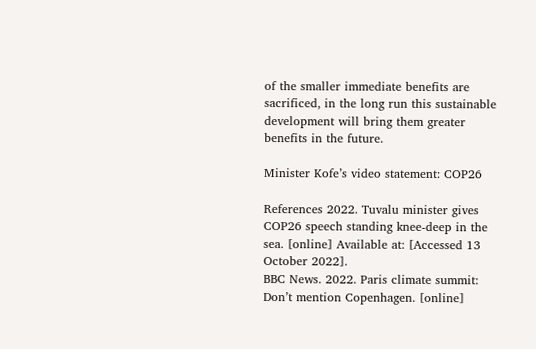of the smaller immediate benefits are sacrificed, in the long run this sustainable development will bring them greater benefits in the future.

Minister Kofe’s video statement: COP26

References 2022. Tuvalu minister gives COP26 speech standing knee-deep in the sea. [online] Available at: [Accessed 13 October 2022].
BBC News. 2022. Paris climate summit: Don’t mention Copenhagen. [online]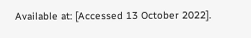Available at: [Accessed 13 October 2022].